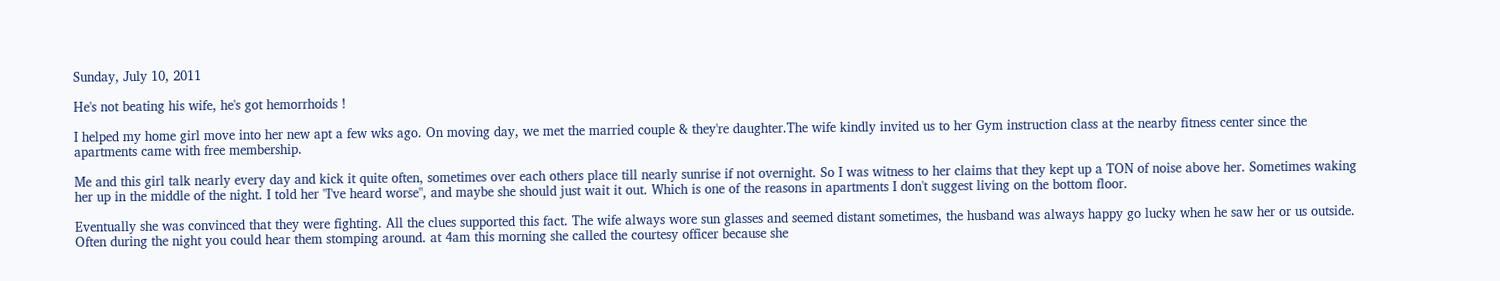Sunday, July 10, 2011

He's not beating his wife, he's got hemorrhoids !

I helped my home girl move into her new apt a few wks ago. On moving day, we met the married couple & they're daughter.The wife kindly invited us to her Gym instruction class at the nearby fitness center since the apartments came with free membership.

Me and this girl talk nearly every day and kick it quite often, sometimes over each others place till nearly sunrise if not overnight. So I was witness to her claims that they kept up a TON of noise above her. Sometimes waking her up in the middle of the night. I told her "I've heard worse", and maybe she should just wait it out. Which is one of the reasons in apartments I don't suggest living on the bottom floor.

Eventually she was convinced that they were fighting. All the clues supported this fact. The wife always wore sun glasses and seemed distant sometimes, the husband was always happy go lucky when he saw her or us outside. Often during the night you could hear them stomping around. at 4am this morning she called the courtesy officer because she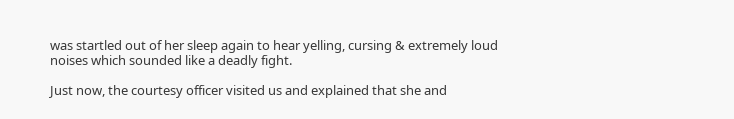was startled out of her sleep again to hear yelling, cursing & extremely loud noises which sounded like a deadly fight.

Just now, the courtesy officer visited us and explained that she and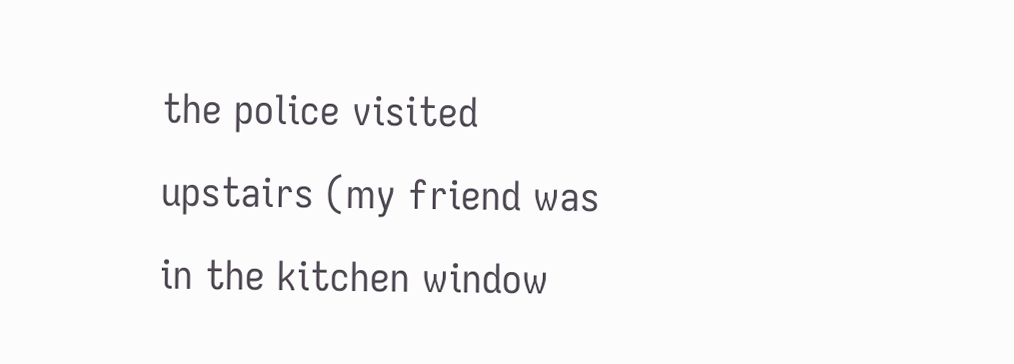the police visited upstairs (my friend was in the kitchen window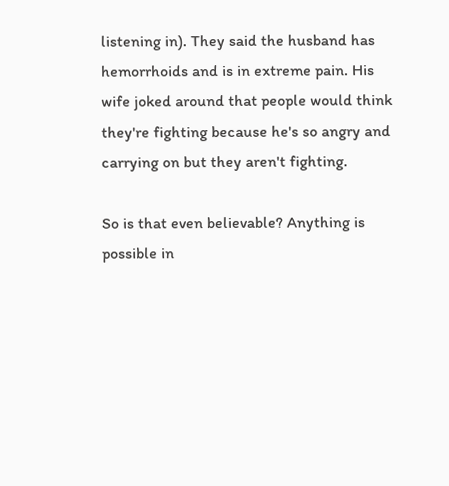listening in). They said the husband has hemorrhoids and is in extreme pain. His wife joked around that people would think they're fighting because he's so angry and carrying on but they aren't fighting.

So is that even believable? Anything is possible in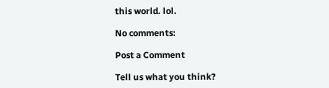this world. lol.

No comments:

Post a Comment

Tell us what you think?